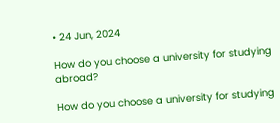• 24 Jun, 2024

How do you choose a university for studying abroad?

How do you choose a university for studying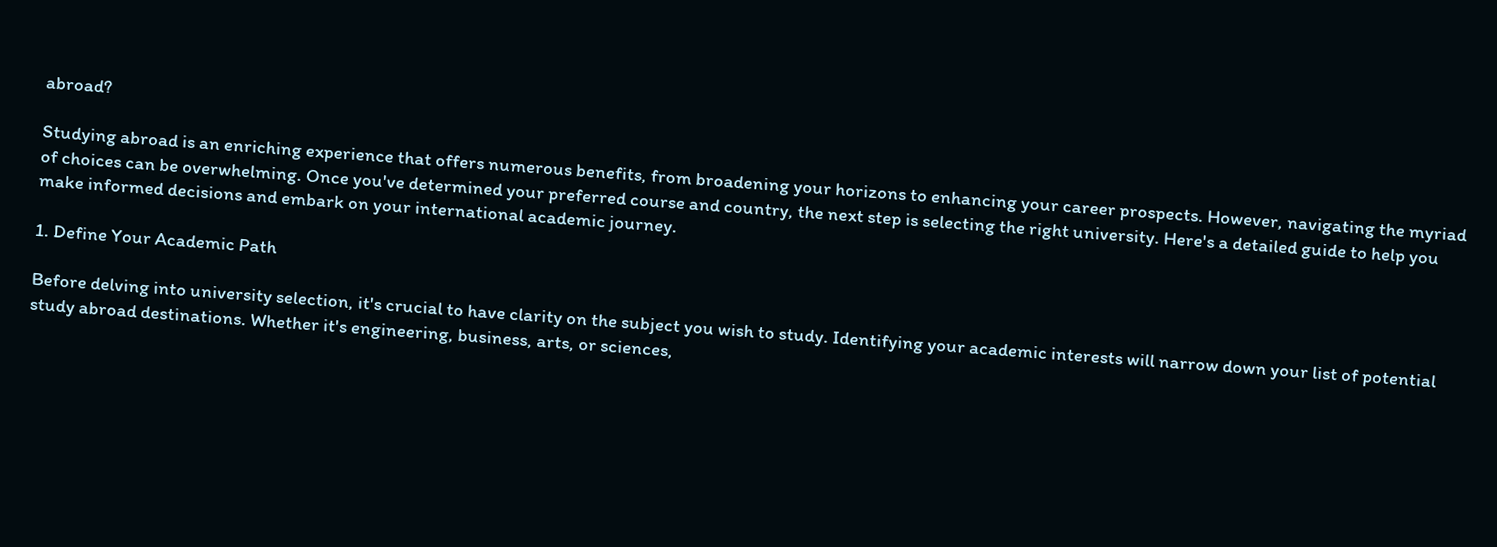abroad?

Studying abroad is an enriching experience that offers numerous benefits, from broadening your horizons to enhancing your career prospects. However, navigating the myriad of choices can be overwhelming. Once you've determined your preferred course and country, the next step is selecting the right university. Here's a detailed guide to help you make informed decisions and embark on your international academic journey.

1. Define Your Academic Path

Before delving into university selection, it's crucial to have clarity on the subject you wish to study. Identifying your academic interests will narrow down your list of potential study abroad destinations. Whether it's engineering, business, arts, or sciences,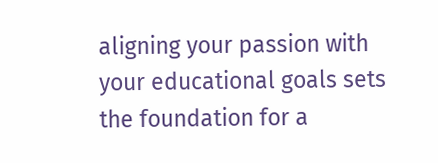aligning your passion with your educational goals sets the foundation for a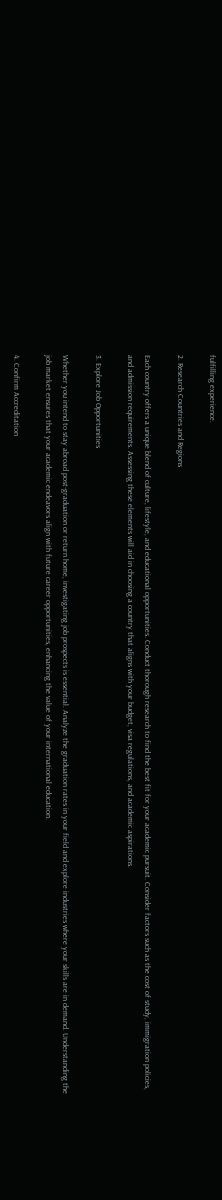fulfilling experience.

2. Research Countries and Regions

Each country offers a unique blend of culture, lifestyle, and educational opportunities. Conduct thorough research to find the best fit for your academic pursuit. Consider factors such as the cost of study, immigration policies, and admission requirements. Assessing these elements will aid in choosing a country that aligns with your budget, visa regulations, and academic aspirations.

3. Explore Job Opportunities

Whether you intend to stay abroad post-graduation or return home, investigating job prospects is essential. Analyze the graduation rates in your field and explore industries where your skills are in demand. Understanding the job market ensures that your academic endeavors align with future career opportunities, enhancing the value of your international education.

4. Confirm Accreditation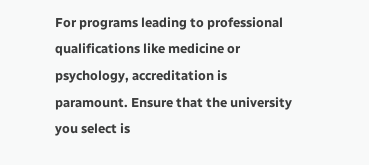For programs leading to professional qualifications like medicine or psychology, accreditation is paramount. Ensure that the university you select is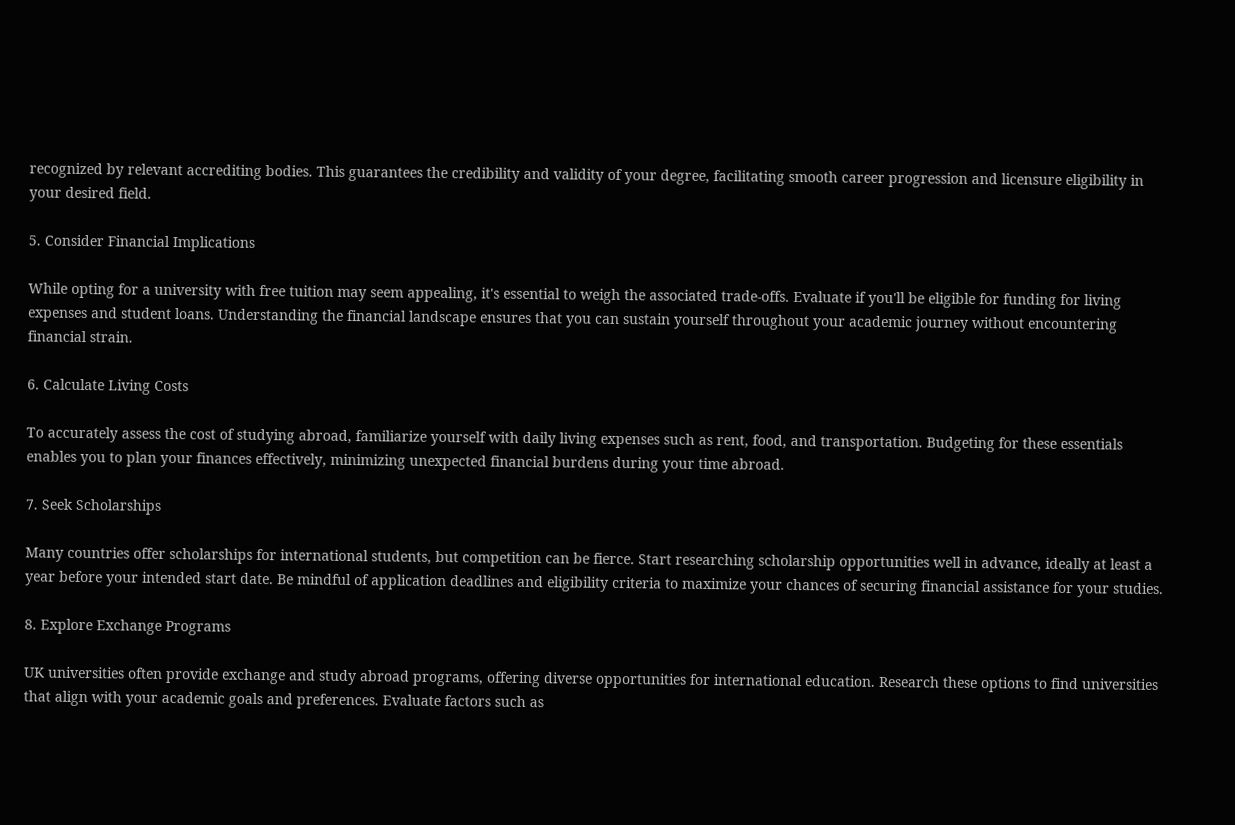recognized by relevant accrediting bodies. This guarantees the credibility and validity of your degree, facilitating smooth career progression and licensure eligibility in your desired field.

5. Consider Financial Implications

While opting for a university with free tuition may seem appealing, it's essential to weigh the associated trade-offs. Evaluate if you'll be eligible for funding for living expenses and student loans. Understanding the financial landscape ensures that you can sustain yourself throughout your academic journey without encountering financial strain.

6. Calculate Living Costs

To accurately assess the cost of studying abroad, familiarize yourself with daily living expenses such as rent, food, and transportation. Budgeting for these essentials enables you to plan your finances effectively, minimizing unexpected financial burdens during your time abroad.

7. Seek Scholarships

Many countries offer scholarships for international students, but competition can be fierce. Start researching scholarship opportunities well in advance, ideally at least a year before your intended start date. Be mindful of application deadlines and eligibility criteria to maximize your chances of securing financial assistance for your studies.

8. Explore Exchange Programs

UK universities often provide exchange and study abroad programs, offering diverse opportunities for international education. Research these options to find universities that align with your academic goals and preferences. Evaluate factors such as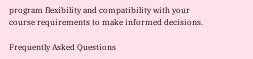program flexibility and compatibility with your course requirements to make informed decisions.

Frequently Asked Questions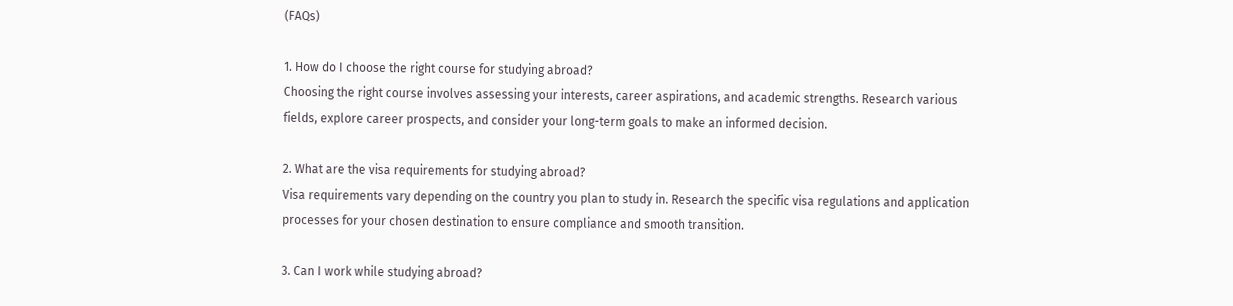(FAQs)

1. How do I choose the right course for studying abroad?
Choosing the right course involves assessing your interests, career aspirations, and academic strengths. Research various fields, explore career prospects, and consider your long-term goals to make an informed decision.

2. What are the visa requirements for studying abroad?
Visa requirements vary depending on the country you plan to study in. Research the specific visa regulations and application processes for your chosen destination to ensure compliance and smooth transition.

3. Can I work while studying abroad?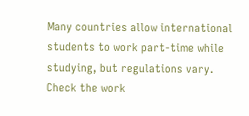Many countries allow international students to work part-time while studying, but regulations vary. Check the work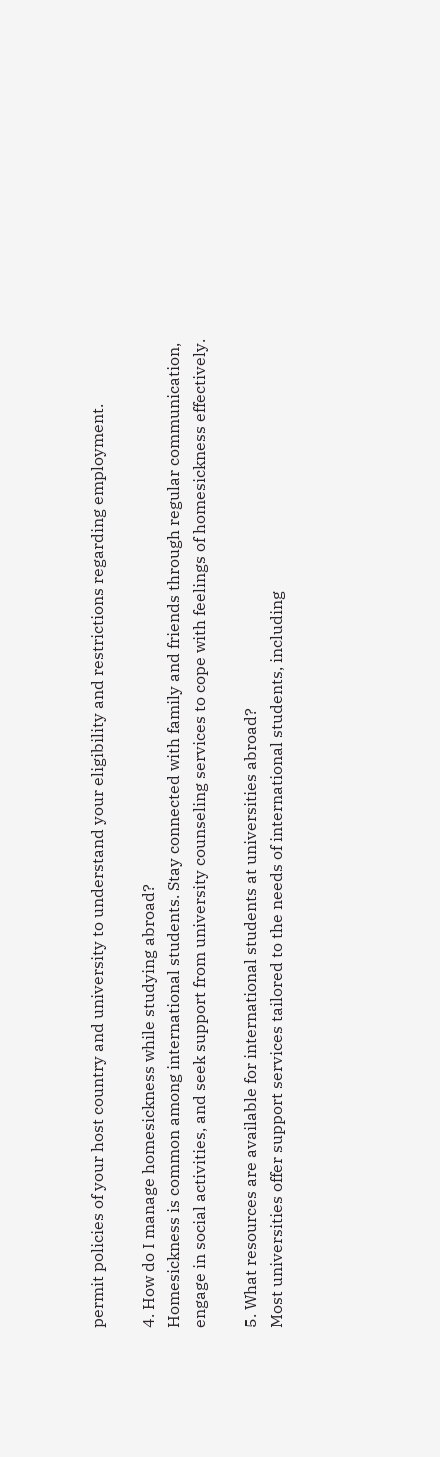permit policies of your host country and university to understand your eligibility and restrictions regarding employment.

4. How do I manage homesickness while studying abroad?
Homesickness is common among international students. Stay connected with family and friends through regular communication, engage in social activities, and seek support from university counseling services to cope with feelings of homesickness effectively.

5. What resources are available for international students at universities abroad?
Most universities offer support services tailored to the needs of international students, including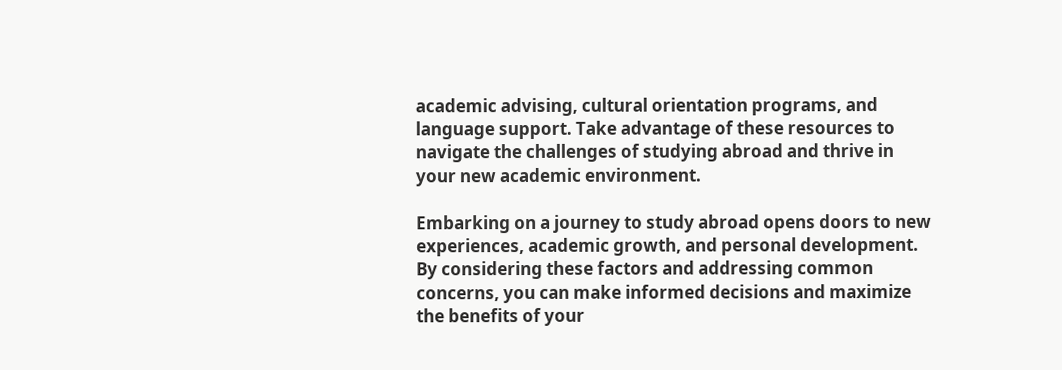academic advising, cultural orientation programs, and language support. Take advantage of these resources to navigate the challenges of studying abroad and thrive in your new academic environment.

Embarking on a journey to study abroad opens doors to new experiences, academic growth, and personal development. By considering these factors and addressing common concerns, you can make informed decisions and maximize the benefits of your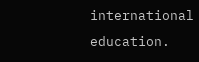international education.